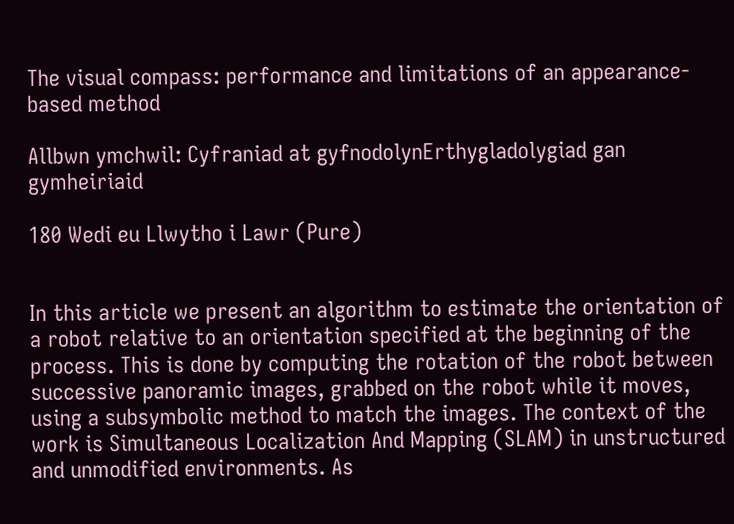The visual compass: performance and limitations of an appearance-based method

Allbwn ymchwil: Cyfraniad at gyfnodolynErthygladolygiad gan gymheiriaid

180 Wedi eu Llwytho i Lawr (Pure)


In this article we present an algorithm to estimate the orientation of a robot relative to an orientation specified at the beginning of the process. This is done by computing the rotation of the robot between successive panoramic images, grabbed on the robot while it moves, using a subsymbolic method to match the images. The context of the work is Simultaneous Localization And Mapping (SLAM) in unstructured and unmodified environments. As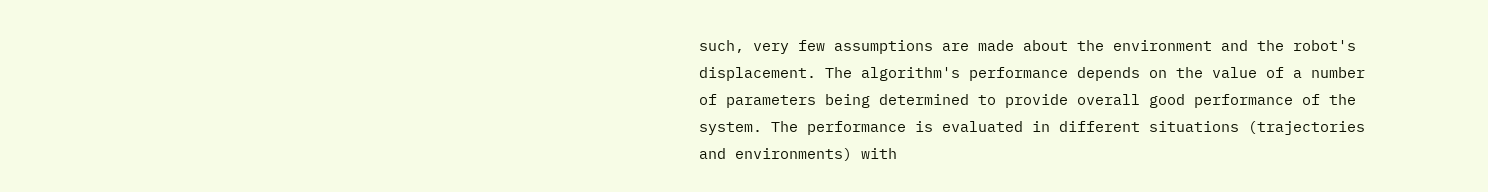such, very few assumptions are made about the environment and the robot's displacement. The algorithm's performance depends on the value of a number of parameters being determined to provide overall good performance of the system. The performance is evaluated in different situations (trajectories and environments) with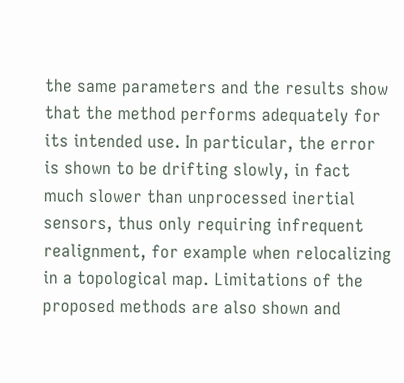the same parameters and the results show that the method performs adequately for its intended use. In particular, the error is shown to be drifting slowly, in fact much slower than unprocessed inertial sensors, thus only requiring infrequent realignment, for example when relocalizing in a topological map. Limitations of the proposed methods are also shown and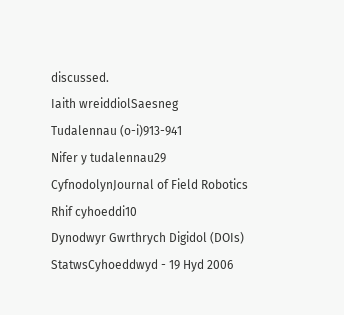discussed.
Iaith wreiddiolSaesneg
Tudalennau (o-i)913-941
Nifer y tudalennau29
CyfnodolynJournal of Field Robotics
Rhif cyhoeddi10
Dynodwyr Gwrthrych Digidol (DOIs)
StatwsCyhoeddwyd - 19 Hyd 2006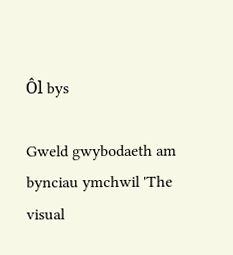Ôl bys

Gweld gwybodaeth am bynciau ymchwil 'The visual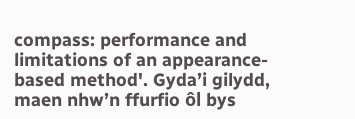compass: performance and limitations of an appearance-based method'. Gyda’i gilydd, maen nhw’n ffurfio ôl bys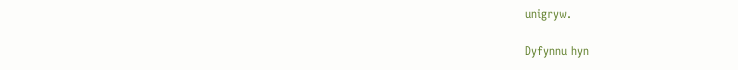unigryw.

Dyfynnu hyn